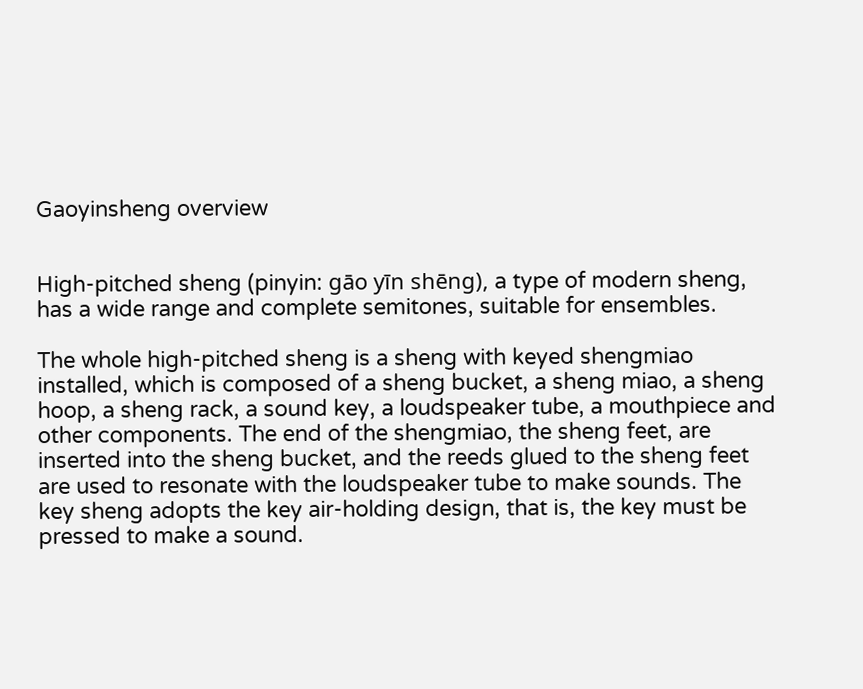Gaoyinsheng overview


High-pitched sheng (pinyin: gāo yīn shēng), a type of modern sheng, has a wide range and complete semitones, suitable for ensembles.

The whole high-pitched sheng is a sheng with keyed shengmiao installed, which is composed of a sheng bucket, a sheng miao, a sheng hoop, a sheng rack, a sound key, a loudspeaker tube, a mouthpiece and other components. The end of the shengmiao, the sheng feet, are inserted into the sheng bucket, and the reeds glued to the sheng feet are used to resonate with the loudspeaker tube to make sounds. The key sheng adopts the key air-holding design, that is, the key must be pressed to make a sound.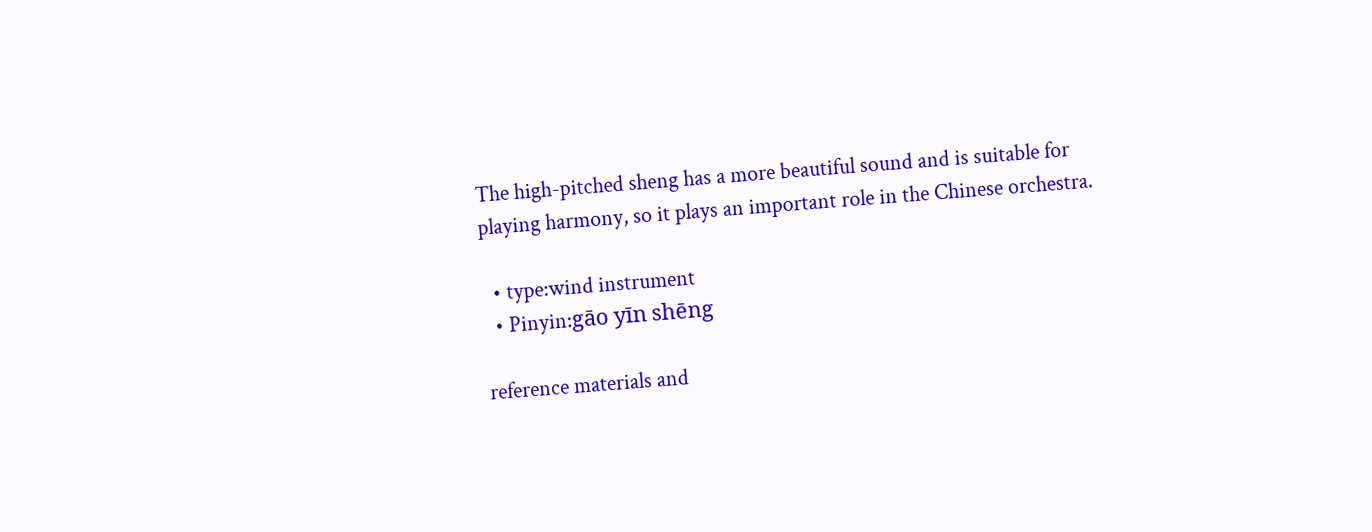The high-pitched sheng has a more beautiful sound and is suitable for playing harmony, so it plays an important role in the Chinese orchestra.

  • type:wind instrument
  • Pinyin:gāo yīn shēng

reference materials and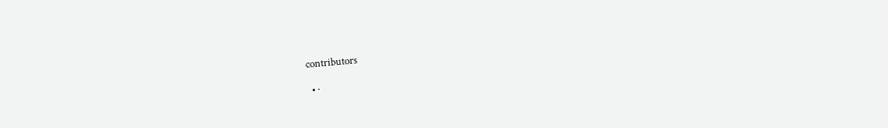contributors

  • ·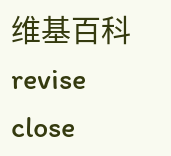维基百科
revise close